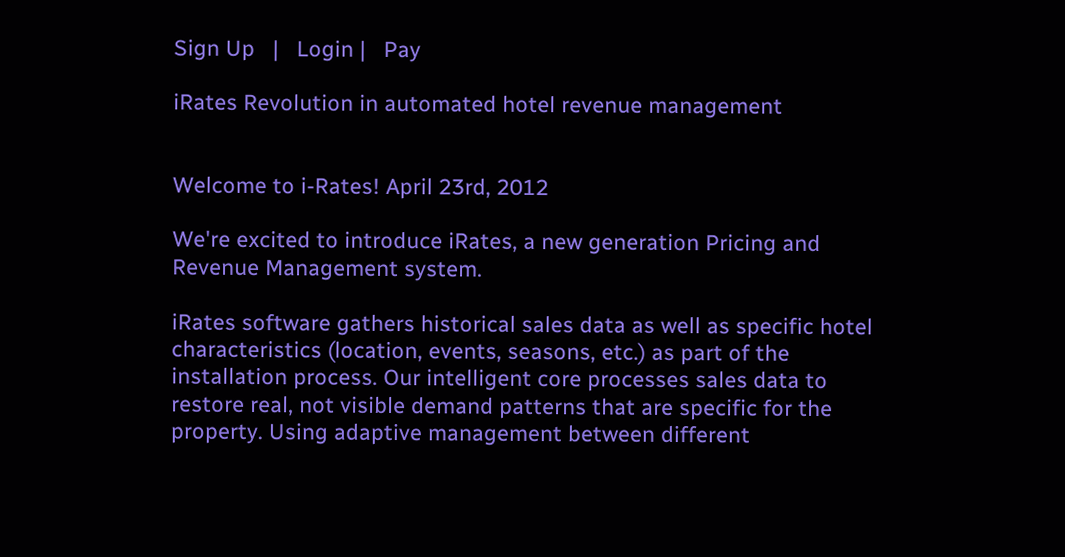Sign Up   |   Login |   Pay

iRates Revolution in automated hotel revenue management


Welcome to i-Rates! April 23rd, 2012

We're excited to introduce iRates, a new generation Pricing and Revenue Management system.

iRates software gathers historical sales data as well as specific hotel characteristics (location, events, seasons, etc.) as part of the installation process. Our intelligent core processes sales data to restore real, not visible demand patterns that are specific for the property. Using adaptive management between different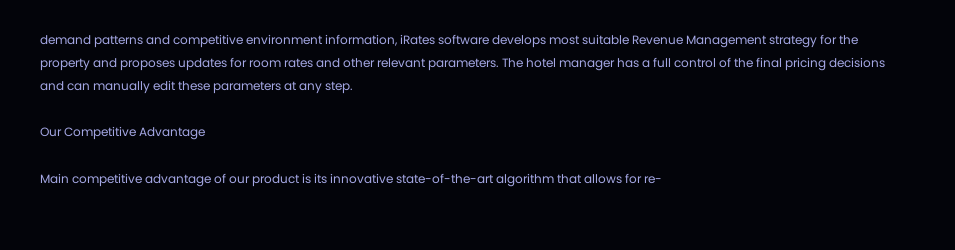demand patterns and competitive environment information, iRates software develops most suitable Revenue Management strategy for the property and proposes updates for room rates and other relevant parameters. The hotel manager has a full control of the final pricing decisions and can manually edit these parameters at any step.

Our Competitive Advantage

Main competitive advantage of our product is its innovative state-of-the-art algorithm that allows for re-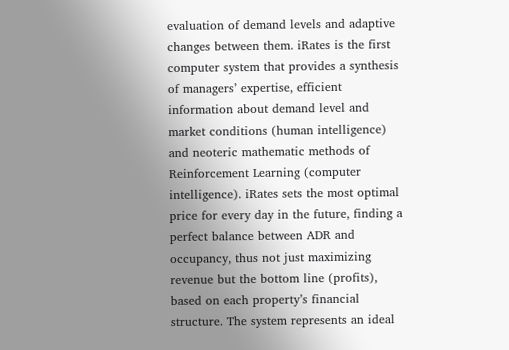evaluation of demand levels and adaptive changes between them. iRates is the first computer system that provides a synthesis of managers’ expertise, efficient information about demand level and market conditions (human intelligence) and neoteric mathematic methods of Reinforcement Learning (computer intelligence). iRates sets the most optimal price for every day in the future, finding a perfect balance between ADR and occupancy, thus not just maximizing revenue but the bottom line (profits), based on each property’s financial structure. The system represents an ideal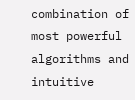combination of most powerful algorithms and intuitive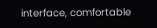interface, comfortable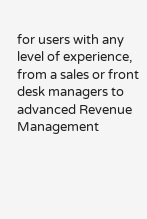for users with any level of experience, from a sales or front desk managers to advanced Revenue Management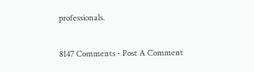professionals.

8147 Comments - Post A Comment